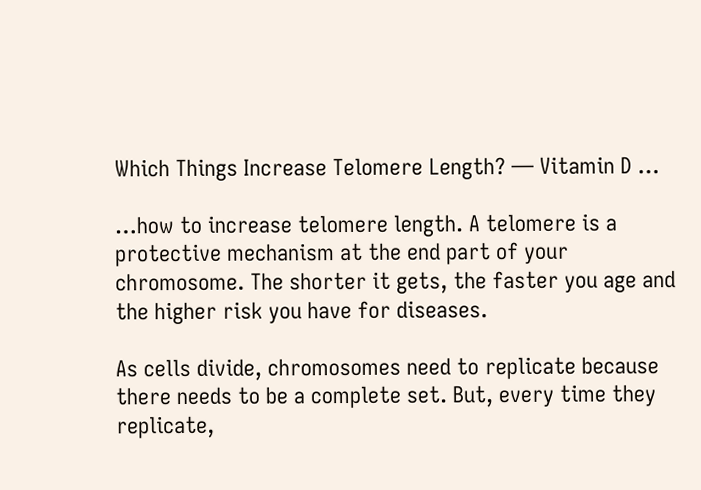Which Things Increase Telomere Length? — Vitamin D …

…how to increase telomere length. A telomere is a protective mechanism at the end part of your chromosome. The shorter it gets, the faster you age and the higher risk you have for diseases.

As cells divide, chromosomes need to replicate because there needs to be a complete set. But, every time they replicate,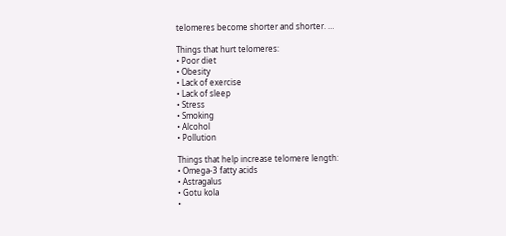telomeres become shorter and shorter. …

Things that hurt telomeres:
• Poor diet
• Obesity
• Lack of exercise
• Lack of sleep
• Stress
• Smoking
• Alcohol
• Pollution

Things that help increase telomere length:
• Omega-3 fatty acids
• Astragalus
• Gotu kola
•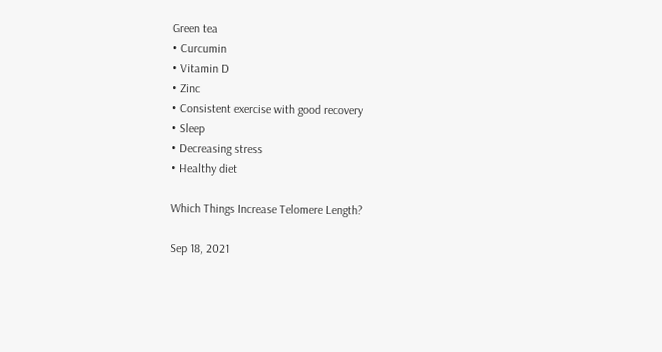Green tea
• Curcumin
• Vitamin D
• Zinc
• Consistent exercise with good recovery
• Sleep
• Decreasing stress
• Healthy diet

Which Things Increase Telomere Length?

Sep 18, 2021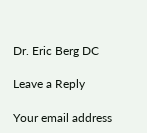Dr. Eric Berg DC

Leave a Reply

Your email address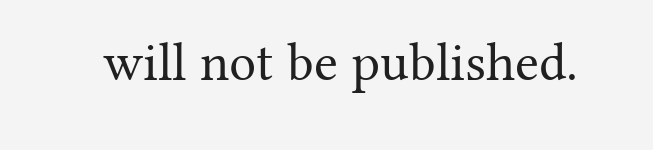will not be published.